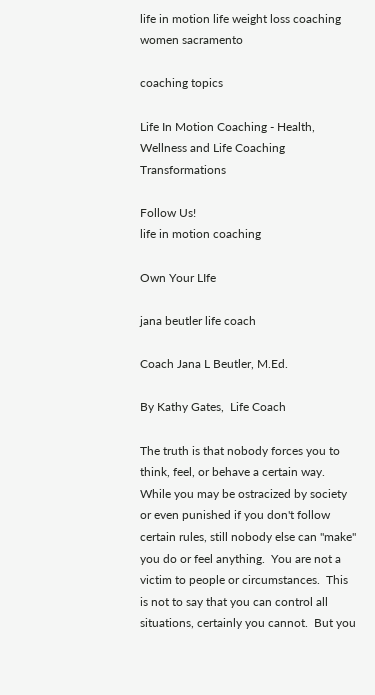life in motion life weight loss coaching women sacramento

coaching topics

Life In Motion Coaching - Health, Wellness and Life Coaching Transformations

Follow Us!
life in motion coaching

Own Your LIfe

jana beutler life coach

Coach Jana L Beutler, M.Ed.

By Kathy Gates,  Life Coach

The truth is that nobody forces you to think, feel, or behave a certain way.  While you may be ostracized by society or even punished if you don't follow certain rules, still nobody else can "make" you do or feel anything.  You are not a victim to people or circumstances.  This is not to say that you can control all situations, certainly you cannot.  But you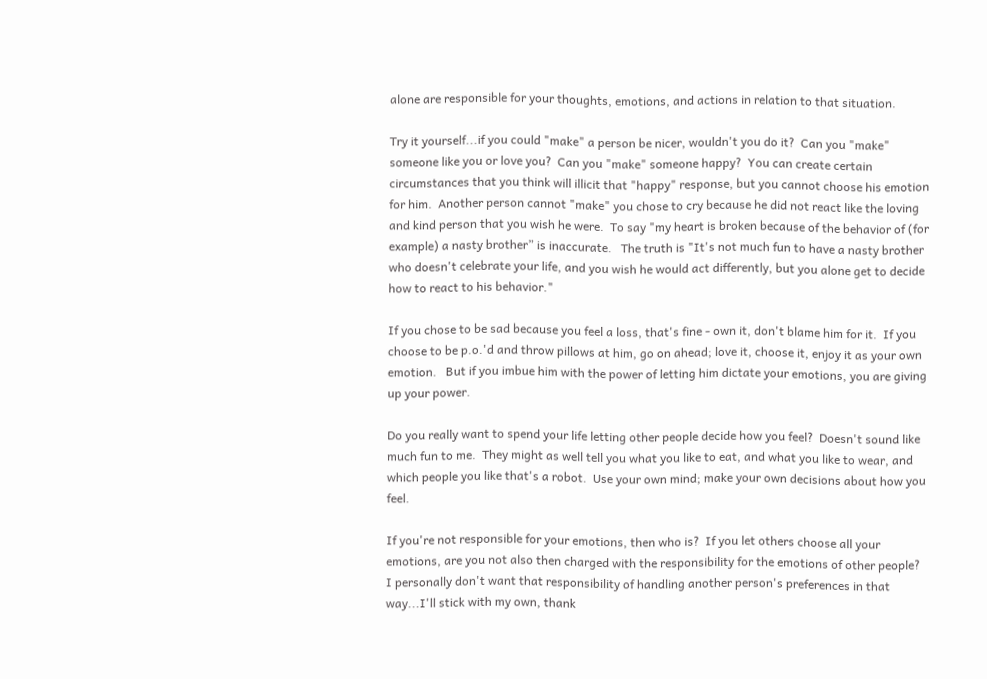alone are responsible for your thoughts, emotions, and actions in relation to that situation.

Try it yourself...if you could "make" a person be nicer, wouldn't you do it?  Can you "make" someone like you or love you?  Can you "make" someone happy?  You can create certain circumstances that you think will illicit that "happy" response, but you cannot choose his emotion for him.  Another person cannot "make" you chose to cry because he did not react like the loving and kind person that you wish he were.  To say "my heart is broken because of the behavior of (for example) a nasty brother” is inaccurate.   The truth is "It's not much fun to have a nasty brother who doesn't celebrate your life, and you wish he would act differently, but you alone get to decide how to react to his behavior."

If you chose to be sad because you feel a loss, that's fine - own it, don't blame him for it.  If you choose to be p.o.'d and throw pillows at him, go on ahead; love it, choose it, enjoy it as your own emotion.   But if you imbue him with the power of letting him dictate your emotions, you are giving up your power.

Do you really want to spend your life letting other people decide how you feel?  Doesn't sound like much fun to me.  They might as well tell you what you like to eat, and what you like to wear, and which people you like that's a robot.  Use your own mind; make your own decisions about how you feel.

If you're not responsible for your emotions, then who is?  If you let others choose all your emotions, are you not also then charged with the responsibility for the emotions of other people?   I personally don't want that responsibility of handling another person's preferences in that way...I'll stick with my own, thank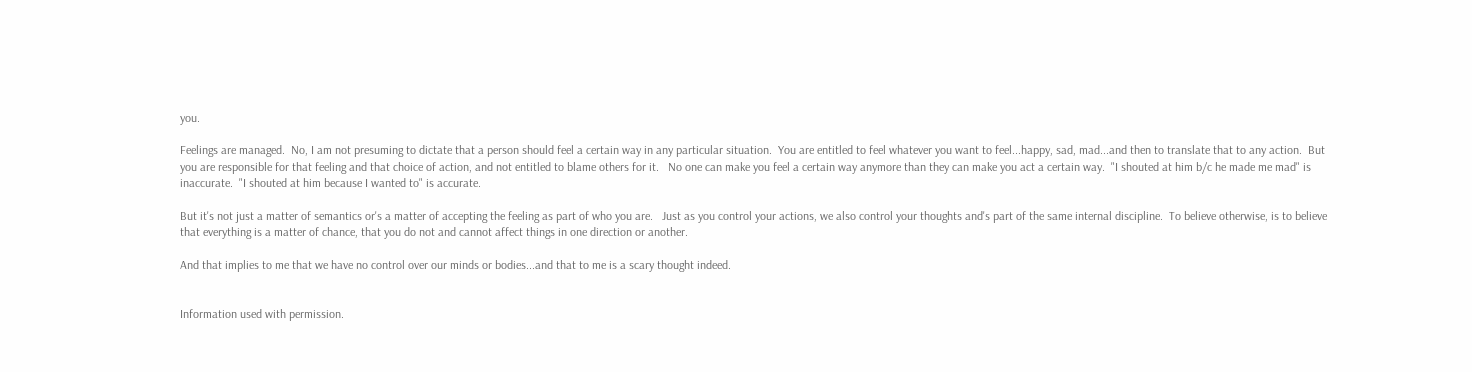you.

Feelings are managed.  No, I am not presuming to dictate that a person should feel a certain way in any particular situation.  You are entitled to feel whatever you want to feel...happy, sad, mad...and then to translate that to any action.  But you are responsible for that feeling and that choice of action, and not entitled to blame others for it.   No one can make you feel a certain way anymore than they can make you act a certain way.  "I shouted at him b/c he made me mad" is inaccurate.  "I shouted at him because I wanted to" is accurate.

But it's not just a matter of semantics or's a matter of accepting the feeling as part of who you are.   Just as you control your actions, we also control your thoughts and's part of the same internal discipline.  To believe otherwise, is to believe that everything is a matter of chance, that you do not and cannot affect things in one direction or another.

And that implies to me that we have no control over our minds or bodies...and that to me is a scary thought indeed.


Information used with permission.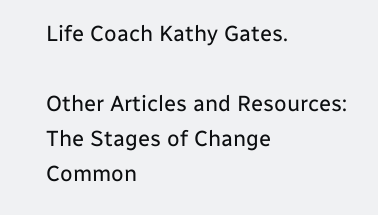Life Coach Kathy Gates.

Other Articles and Resources:
The Stages of Change
Common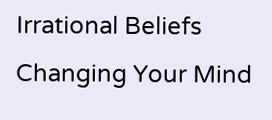Irrational Beliefs
Changing Your Mind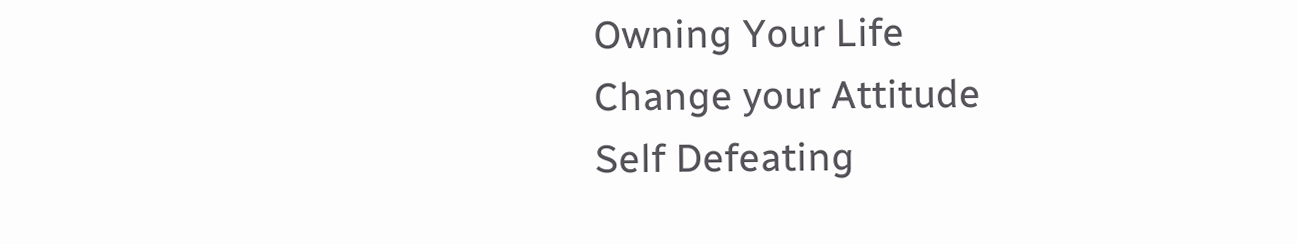Owning Your Life
Change your Attitude
Self Defeating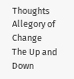Thoughts
Allegory of Change
The Up and Down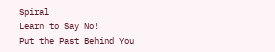Spiral
Learn to Say No!
Put the Past Behind You